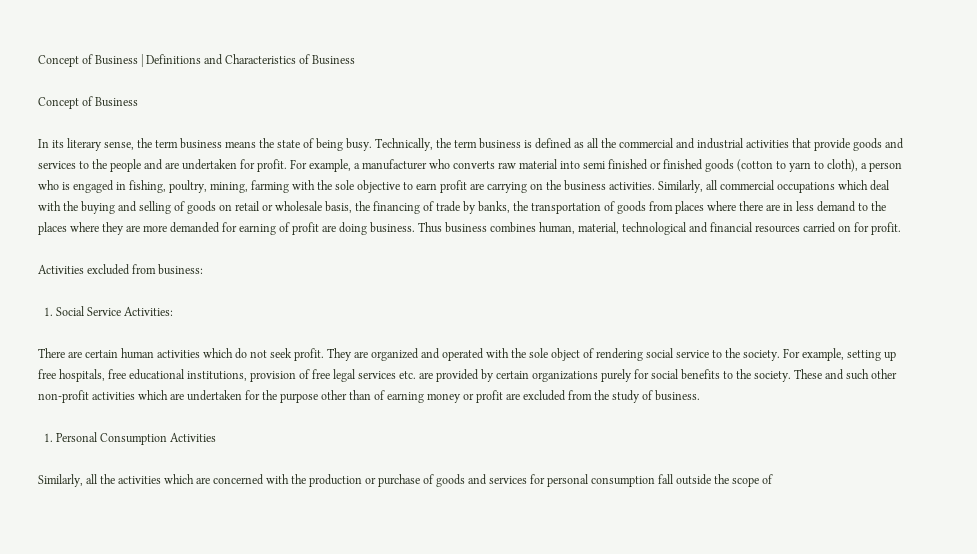Concept of Business | Definitions and Characteristics of Business

Concept of Business

In its literary sense, the term business means the state of being busy. Technically, the term business is defined as all the commercial and industrial activities that provide goods and services to the people and are undertaken for profit. For example, a manufacturer who converts raw material into semi finished or finished goods (cotton to yarn to cloth), a person who is engaged in fishing, poultry, mining, farming with the sole objective to earn profit are carrying on the business activities. Similarly, all commercial occupations which deal with the buying and selling of goods on retail or wholesale basis, the financing of trade by banks, the transportation of goods from places where there are in less demand to the places where they are more demanded for earning of profit are doing business. Thus business combines human, material, technological and financial resources carried on for profit.

Activities excluded from business:

  1. Social Service Activities:

There are certain human activities which do not seek profit. They are organized and operated with the sole object of rendering social service to the society. For example, setting up free hospitals, free educational institutions, provision of free legal services etc. are provided by certain organizations purely for social benefits to the society. These and such other non-profit activities which are undertaken for the purpose other than of earning money or profit are excluded from the study of business.

  1. Personal Consumption Activities

Similarly, all the activities which are concerned with the production or purchase of goods and services for personal consumption fall outside the scope of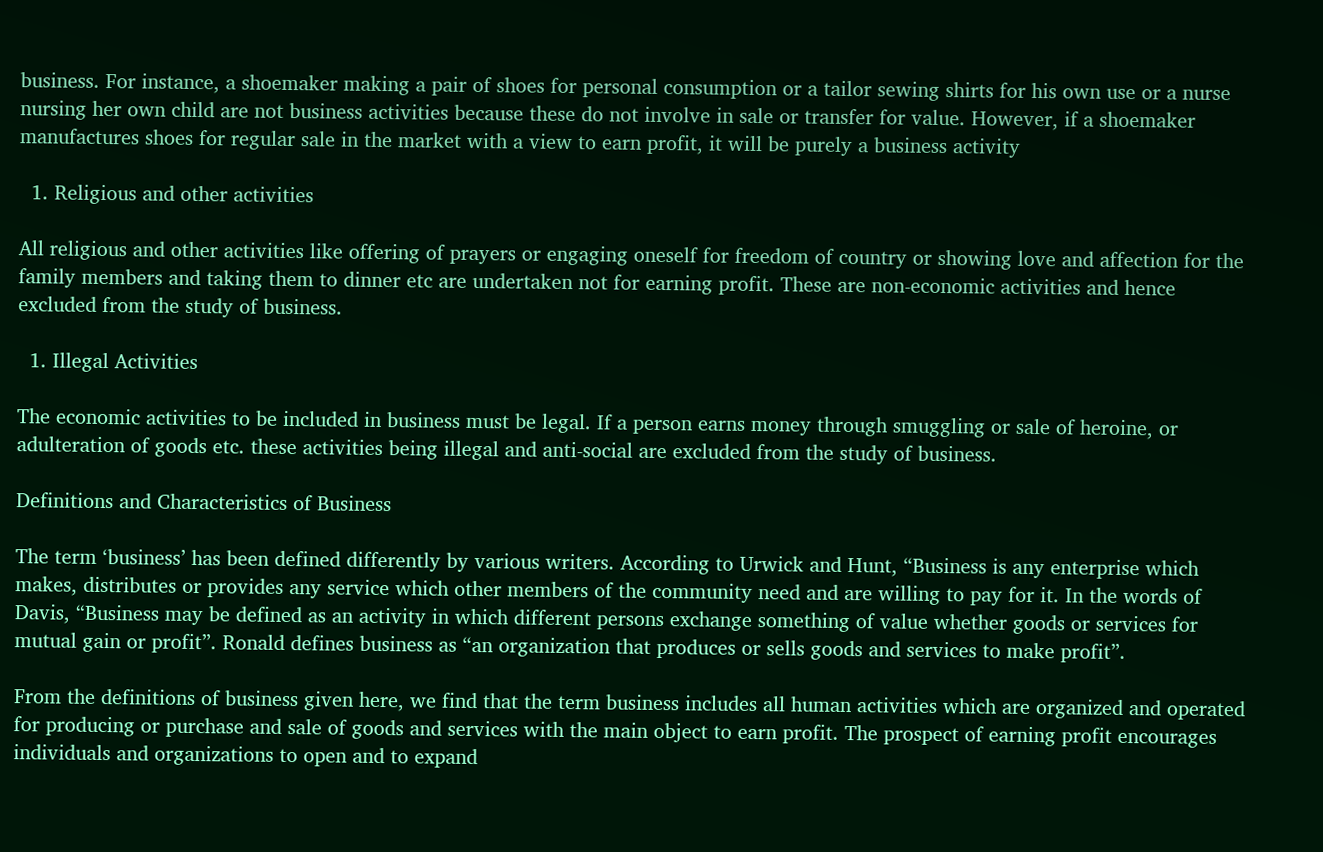business. For instance, a shoemaker making a pair of shoes for personal consumption or a tailor sewing shirts for his own use or a nurse nursing her own child are not business activities because these do not involve in sale or transfer for value. However, if a shoemaker manufactures shoes for regular sale in the market with a view to earn profit, it will be purely a business activity

  1. Religious and other activities

All religious and other activities like offering of prayers or engaging oneself for freedom of country or showing love and affection for the family members and taking them to dinner etc are undertaken not for earning profit. These are non-economic activities and hence excluded from the study of business.

  1. Illegal Activities

The economic activities to be included in business must be legal. If a person earns money through smuggling or sale of heroine, or adulteration of goods etc. these activities being illegal and anti-social are excluded from the study of business.

Definitions and Characteristics of Business

The term ‘business’ has been defined differently by various writers. According to Urwick and Hunt, “Business is any enterprise which makes, distributes or provides any service which other members of the community need and are willing to pay for it. In the words of Davis, “Business may be defined as an activity in which different persons exchange something of value whether goods or services for mutual gain or profit”. Ronald defines business as “an organization that produces or sells goods and services to make profit”.

From the definitions of business given here, we find that the term business includes all human activities which are organized and operated for producing or purchase and sale of goods and services with the main object to earn profit. The prospect of earning profit encourages individuals and organizations to open and to expand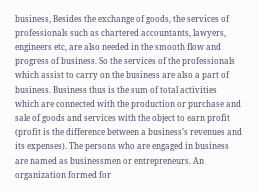business, Besides the exchange of goods, the services of professionals such as chartered accountants, lawyers, engineers etc, are also needed in the smooth flow and progress of business. So the services of the professionals which assist to carry on the business are also a part of business. Business thus is the sum of total activities which are connected with the production or purchase and sale of goods and services with the object to earn profit (profit is the difference between a business’s revenues and its expenses). The persons who are engaged in business are named as businessmen or entrepreneurs. An organization formed for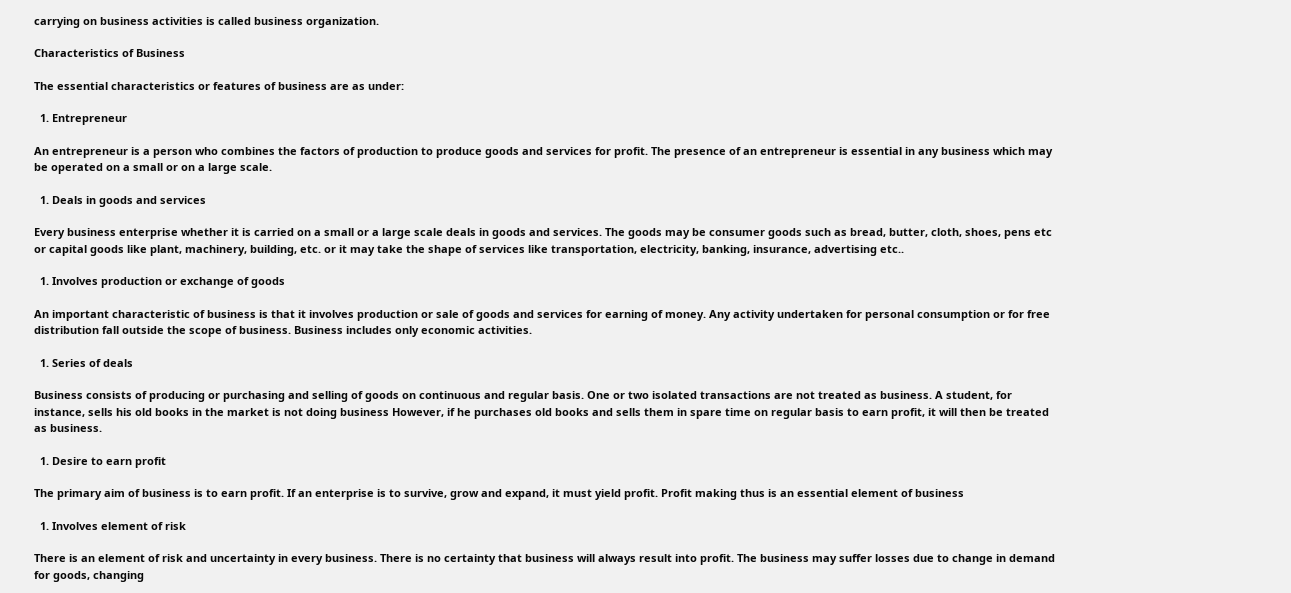carrying on business activities is called business organization.

Characteristics of Business

The essential characteristics or features of business are as under:

  1. Entrepreneur

An entrepreneur is a person who combines the factors of production to produce goods and services for profit. The presence of an entrepreneur is essential in any business which may be operated on a small or on a large scale.

  1. Deals in goods and services

Every business enterprise whether it is carried on a small or a large scale deals in goods and services. The goods may be consumer goods such as bread, butter, cloth, shoes, pens etc or capital goods like plant, machinery, building, etc. or it may take the shape of services like transportation, electricity, banking, insurance, advertising etc..

  1. Involves production or exchange of goods

An important characteristic of business is that it involves production or sale of goods and services for earning of money. Any activity undertaken for personal consumption or for free distribution fall outside the scope of business. Business includes only economic activities.

  1. Series of deals

Business consists of producing or purchasing and selling of goods on continuous and regular basis. One or two isolated transactions are not treated as business. A student, for instance, sells his old books in the market is not doing business However, if he purchases old books and sells them in spare time on regular basis to earn profit, it will then be treated as business.

  1. Desire to earn profit

The primary aim of business is to earn profit. If an enterprise is to survive, grow and expand, it must yield profit. Profit making thus is an essential element of business

  1. Involves element of risk

There is an element of risk and uncertainty in every business. There is no certainty that business will always result into profit. The business may suffer losses due to change in demand for goods, changing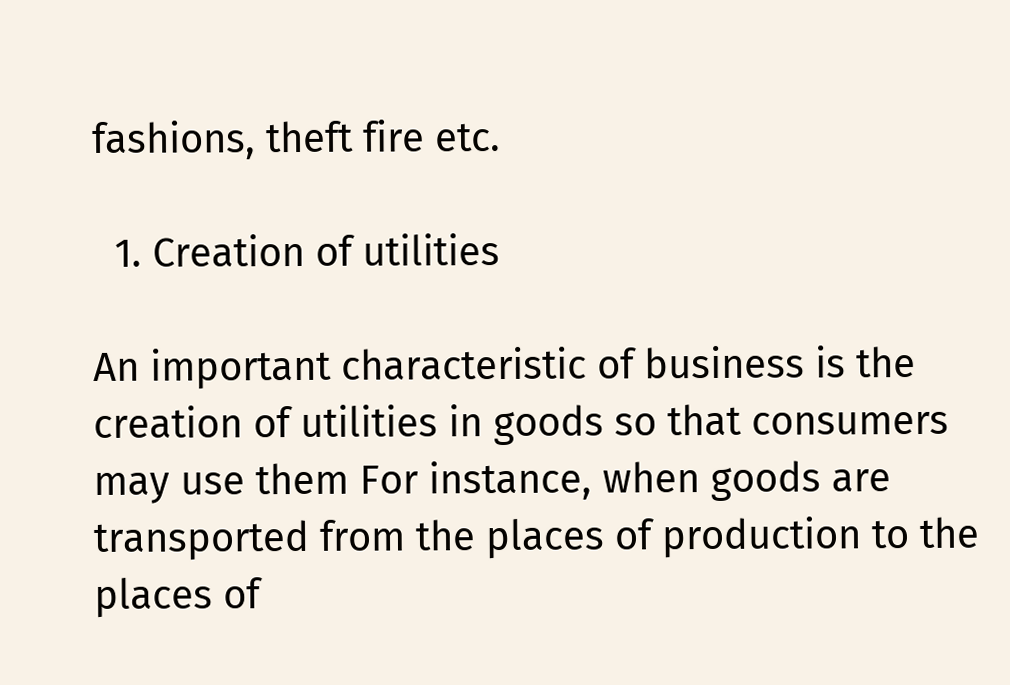fashions, theft fire etc.

  1. Creation of utilities

An important characteristic of business is the creation of utilities in goods so that consumers may use them For instance, when goods are transported from the places of production to the places of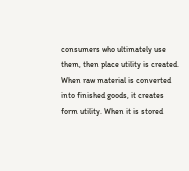consumers who ultimately use them, then place utility is created. When raw material is converted into finished goods, it creates form utility. When it is stored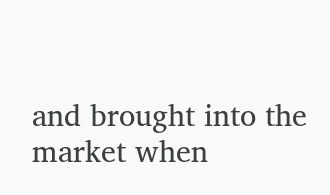and brought into the market when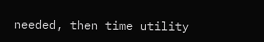needed, then time utility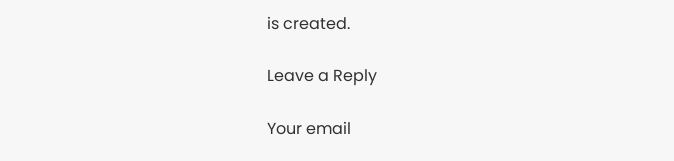is created.

Leave a Reply

Your email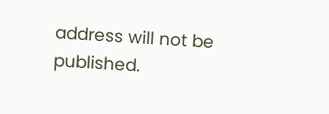address will not be published.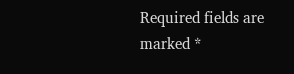Required fields are marked *